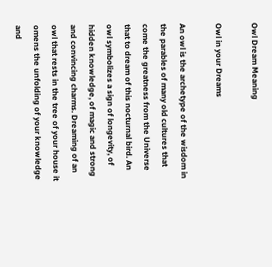Owl Dream Meaning

Owl in your Dreams

An owl is the archetype of the wisdom in the parables of many old cultures that come the greatness from the Universe that to dream of this nocturnal bird. An owl symbolizes a sign of longevity, of hidden knowledge, of magic and strong and convincing charms. Dreaming of an owl that rests in the tree of your house it omens the unfolding of your knowledge and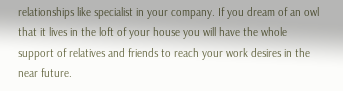relationships like specialist in your company. If you dream of an owl that it lives in the loft of your house you will have the whole support of relatives and friends to reach your work desires in the near future.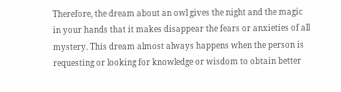Therefore, the dream about an owl gives the night and the magic in your hands that it makes disappear the fears or anxieties of all mystery. This dream almost always happens when the person is requesting or looking for knowledge or wisdom to obtain better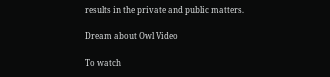results in the private and public matters.

Dream about Owl Video

To watch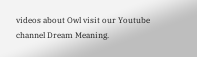videos about Owl visit our Youtube channel Dream Meaning.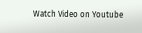Watch Video on Youtube